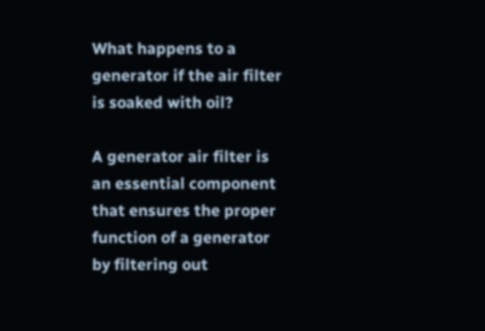What happens to a generator if the air filter is soaked with oil?

A generator air filter is an essential component that ensures the proper function of a generator by filtering out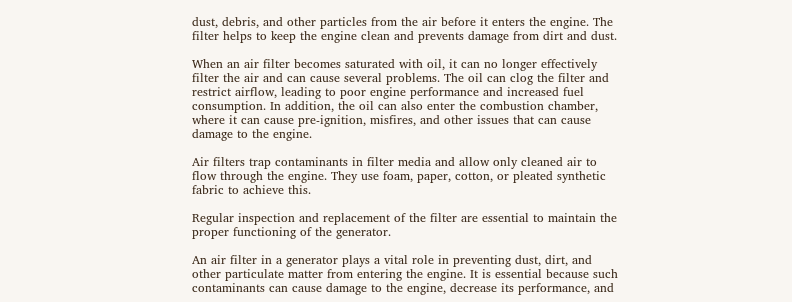dust, debris, and other particles from the air before it enters the engine. The filter helps to keep the engine clean and prevents damage from dirt and dust.

When an air filter becomes saturated with oil, it can no longer effectively filter the air and can cause several problems. The oil can clog the filter and restrict airflow, leading to poor engine performance and increased fuel consumption. In addition, the oil can also enter the combustion chamber, where it can cause pre-ignition, misfires, and other issues that can cause damage to the engine.

Air filters trap contaminants in filter media and allow only cleaned air to flow through the engine. They use foam, paper, cotton, or pleated synthetic fabric to achieve this.

Regular inspection and replacement of the filter are essential to maintain the proper functioning of the generator.

An air filter in a generator plays a vital role in preventing dust, dirt, and other particulate matter from entering the engine. It is essential because such contaminants can cause damage to the engine, decrease its performance, and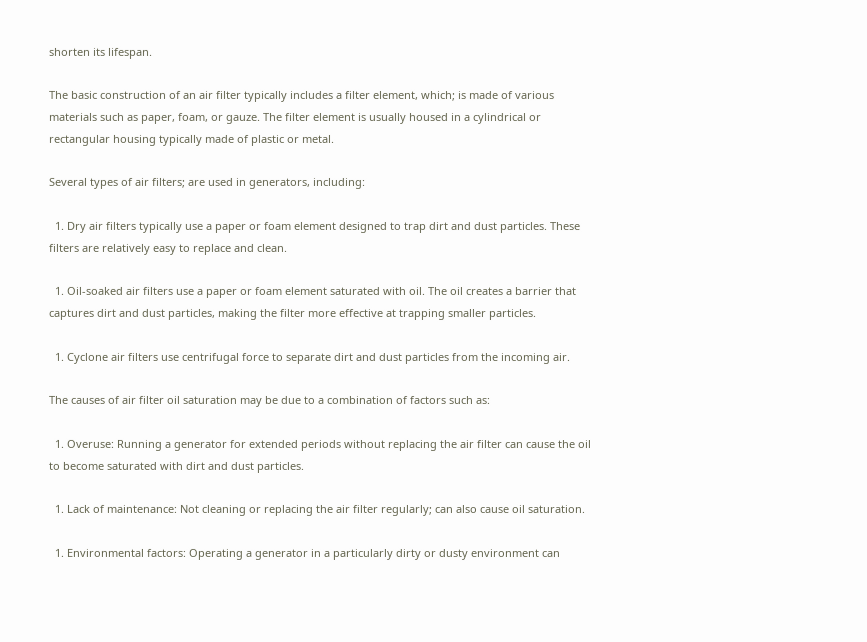shorten its lifespan.

The basic construction of an air filter typically includes a filter element, which; is made of various materials such as paper, foam, or gauze. The filter element is usually housed in a cylindrical or rectangular housing typically made of plastic or metal.

Several types of air filters; are used in generators, including:

  1. Dry air filters typically use a paper or foam element designed to trap dirt and dust particles. These filters are relatively easy to replace and clean.

  1. Oil-soaked air filters use a paper or foam element saturated with oil. The oil creates a barrier that captures dirt and dust particles, making the filter more effective at trapping smaller particles.

  1. Cyclone air filters use centrifugal force to separate dirt and dust particles from the incoming air.

The causes of air filter oil saturation may be due to a combination of factors such as:

  1. Overuse: Running a generator for extended periods without replacing the air filter can cause the oil to become saturated with dirt and dust particles.

  1. Lack of maintenance: Not cleaning or replacing the air filter regularly; can also cause oil saturation.

  1. Environmental factors: Operating a generator in a particularly dirty or dusty environment can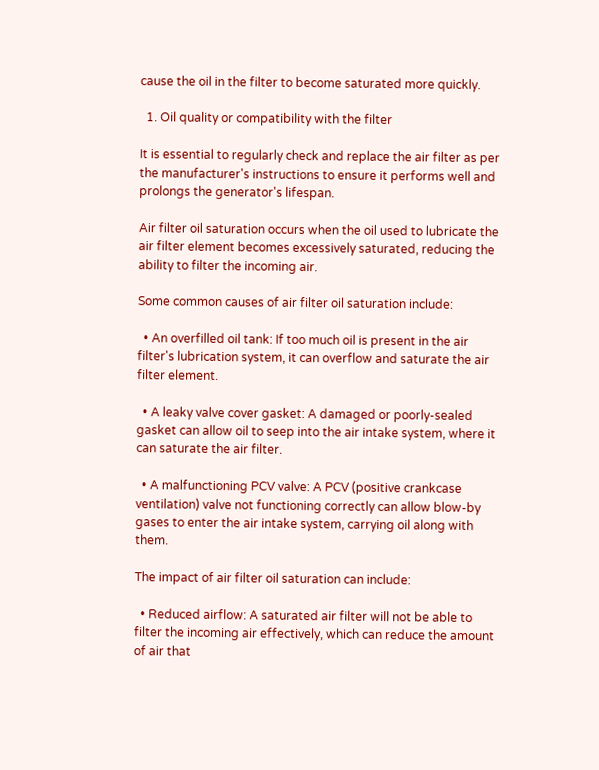cause the oil in the filter to become saturated more quickly.

  1. Oil quality or compatibility with the filter

It is essential to regularly check and replace the air filter as per the manufacturer's instructions to ensure it performs well and prolongs the generator's lifespan.

Air filter oil saturation occurs when the oil used to lubricate the air filter element becomes excessively saturated, reducing the ability to filter the incoming air.

Some common causes of air filter oil saturation include:

  • An overfilled oil tank: If too much oil is present in the air filter's lubrication system, it can overflow and saturate the air filter element.

  • A leaky valve cover gasket: A damaged or poorly-sealed gasket can allow oil to seep into the air intake system, where it can saturate the air filter.

  • A malfunctioning PCV valve: A PCV (positive crankcase ventilation) valve not functioning correctly can allow blow-by gases to enter the air intake system, carrying oil along with them.

The impact of air filter oil saturation can include:

  • Reduced airflow: A saturated air filter will not be able to filter the incoming air effectively, which can reduce the amount of air that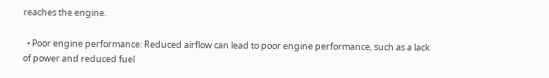reaches the engine.

  • Poor engine performance: Reduced airflow can lead to poor engine performance, such as a lack of power and reduced fuel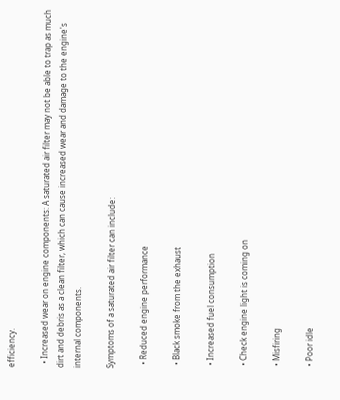efficiency.

  • Increased wear on engine components: A saturated air filter may not be able to trap as much dirt and debris as a clean filter, which can cause increased wear and damage to the engine's internal components.

Symptoms of a saturated air filter can include:

  • Reduced engine performance

  • Black smoke from the exhaust

  • Increased fuel consumption

  • Check engine light is coming on

  • Misfiring

  • Poor idle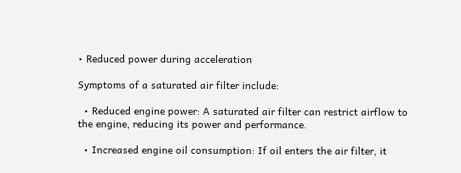• Reduced power during acceleration

Symptoms of a saturated air filter include:

  • Reduced engine power: A saturated air filter can restrict airflow to the engine, reducing its power and performance.

  • Increased engine oil consumption: If oil enters the air filter, it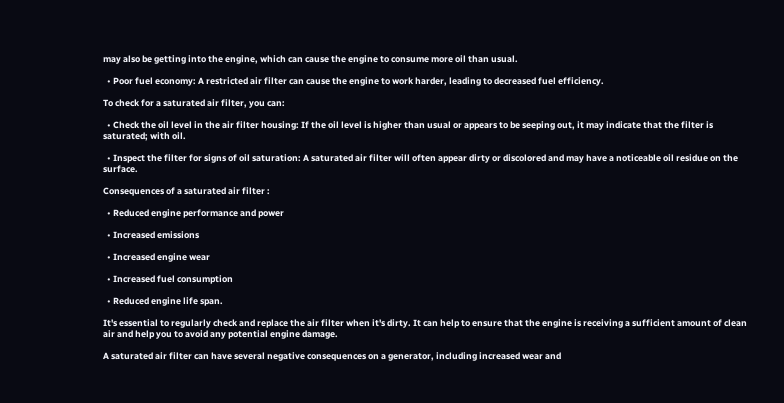may also be getting into the engine, which can cause the engine to consume more oil than usual.

  • Poor fuel economy: A restricted air filter can cause the engine to work harder, leading to decreased fuel efficiency.

To check for a saturated air filter, you can:

  • Check the oil level in the air filter housing: If the oil level is higher than usual or appears to be seeping out, it may indicate that the filter is saturated; with oil.

  • Inspect the filter for signs of oil saturation: A saturated air filter will often appear dirty or discolored and may have a noticeable oil residue on the surface.

Consequences of a saturated air filter :

  • Reduced engine performance and power

  • Increased emissions

  • Increased engine wear

  • Increased fuel consumption

  • Reduced engine life span.

It's essential to regularly check and replace the air filter when it's dirty. It can help to ensure that the engine is receiving a sufficient amount of clean air and help you to avoid any potential engine damage.

A saturated air filter can have several negative consequences on a generator, including increased wear and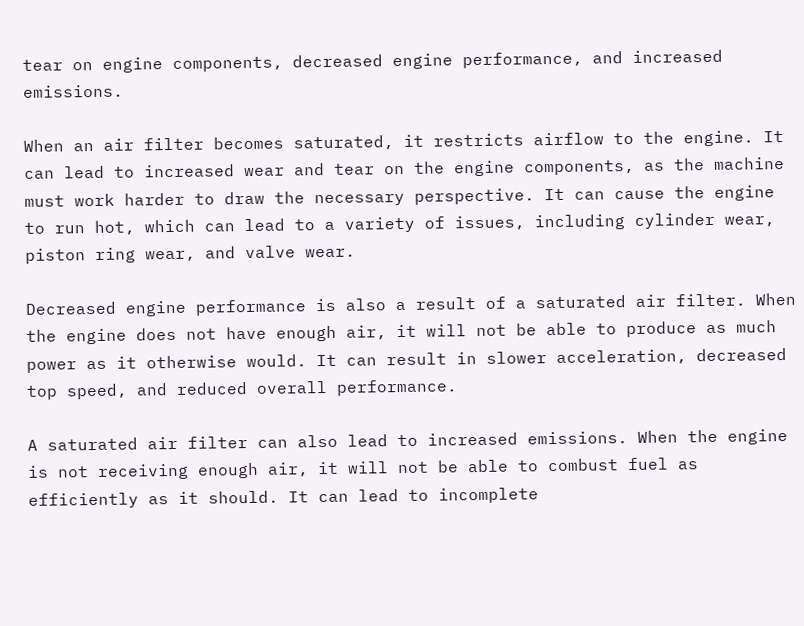tear on engine components, decreased engine performance, and increased emissions.

When an air filter becomes saturated, it restricts airflow to the engine. It can lead to increased wear and tear on the engine components, as the machine must work harder to draw the necessary perspective. It can cause the engine to run hot, which can lead to a variety of issues, including cylinder wear, piston ring wear, and valve wear.

Decreased engine performance is also a result of a saturated air filter. When the engine does not have enough air, it will not be able to produce as much power as it otherwise would. It can result in slower acceleration, decreased top speed, and reduced overall performance.

A saturated air filter can also lead to increased emissions. When the engine is not receiving enough air, it will not be able to combust fuel as efficiently as it should. It can lead to incomplete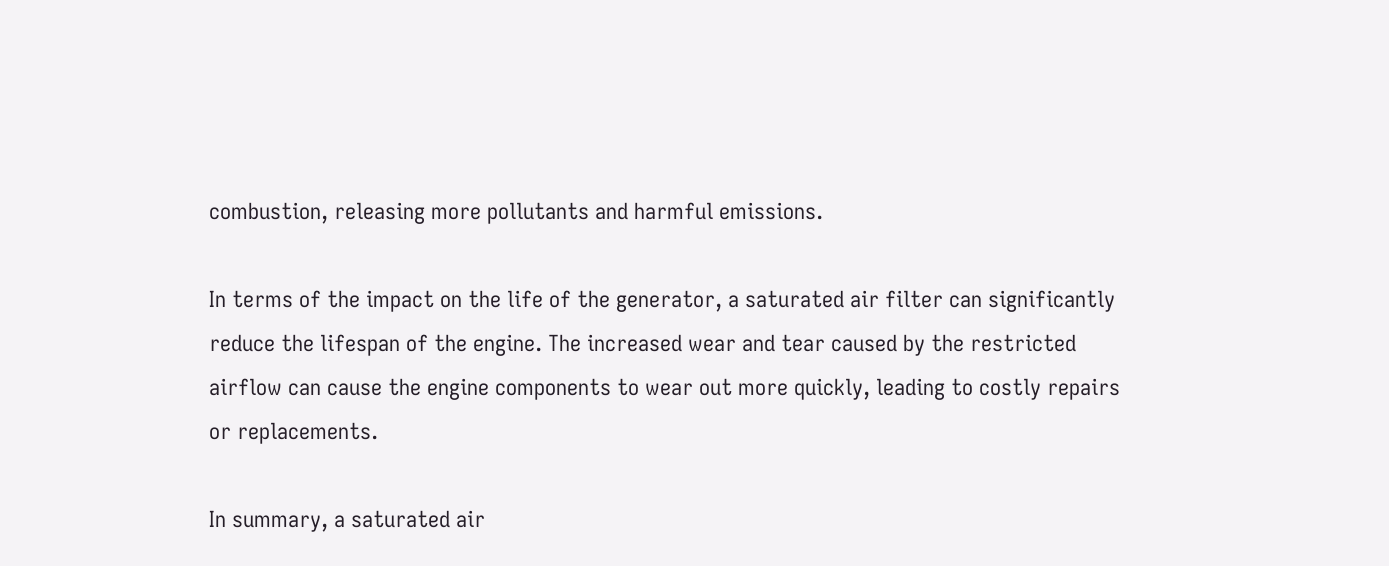combustion, releasing more pollutants and harmful emissions.

In terms of the impact on the life of the generator, a saturated air filter can significantly reduce the lifespan of the engine. The increased wear and tear caused by the restricted airflow can cause the engine components to wear out more quickly, leading to costly repairs or replacements.

In summary, a saturated air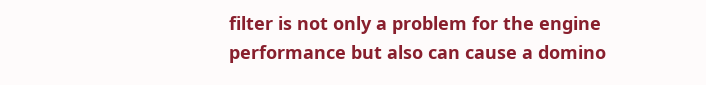filter is not only a problem for the engine performance but also can cause a domino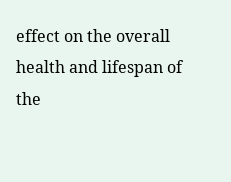effect on the overall health and lifespan of the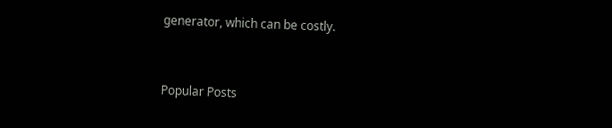generator, which can be costly.


Popular Posts